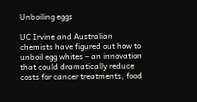Unboiling eggs

UC Irvine and Australian chemists have figured out how to unboil egg whites – an innovation that could dramatically reduce costs for cancer treatments, food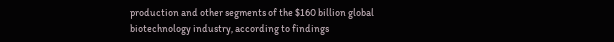production and other segments of the $160 billion global biotechnology industry, according to findings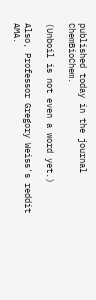published today in the journal ChemBioChem.

(Unboil is not even a word yet.)

Also, Professor Gregory Weiss's reddit AMA.